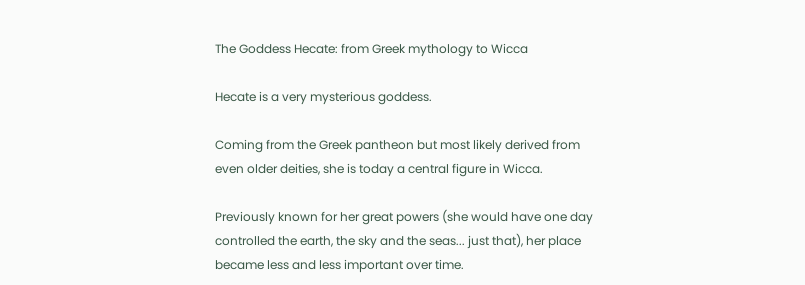The Goddess Hecate: from Greek mythology to Wicca

Hecate is a very mysterious goddess.

Coming from the Greek pantheon but most likely derived from even older deities, she is today a central figure in Wicca.

Previously known for her great powers (she would have one day controlled the earth, the sky and the seas... just that), her place became less and less important over time.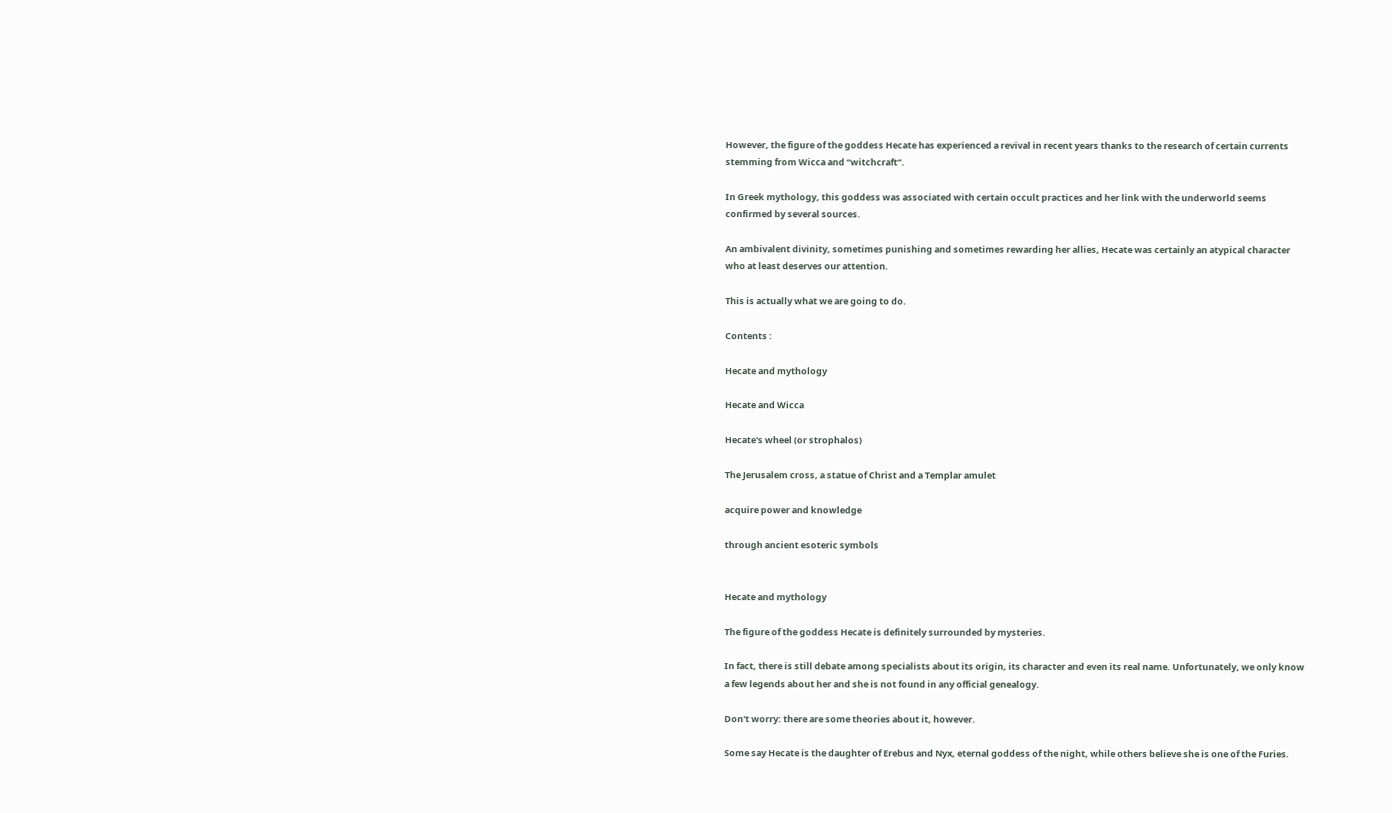However, the figure of the goddess Hecate has experienced a revival in recent years thanks to the research of certain currents stemming from Wicca and “witchcraft”.

In Greek mythology, this goddess was associated with certain occult practices and her link with the underworld seems confirmed by several sources.

An ambivalent divinity, sometimes punishing and sometimes rewarding her allies, Hecate was certainly an atypical character who at least deserves our attention.

This is actually what we are going to do.

Contents :

Hecate and mythology

Hecate and Wicca

Hecate's wheel (or strophalos)

The Jerusalem cross, a statue of Christ and a Templar amulet

acquire power and knowledge

through ancient esoteric symbols


Hecate and mythology

The figure of the goddess Hecate is definitely surrounded by mysteries.

In fact, there is still debate among specialists about its origin, its character and even its real name. Unfortunately, we only know a few legends about her and she is not found in any official genealogy.

Don't worry: there are some theories about it, however.

Some say Hecate is the daughter of Erebus and Nyx, eternal goddess of the night, while others believe she is one of the Furies.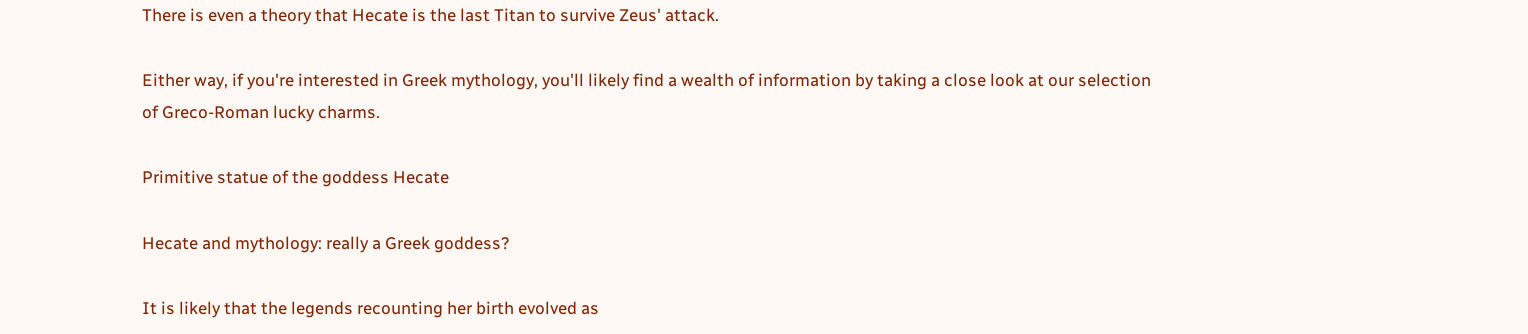There is even a theory that Hecate is the last Titan to survive Zeus' attack.

Either way, if you're interested in Greek mythology, you'll likely find a wealth of information by taking a close look at our selection of Greco-Roman lucky charms.

Primitive statue of the goddess Hecate

Hecate and mythology: really a Greek goddess?

It is likely that the legends recounting her birth evolved as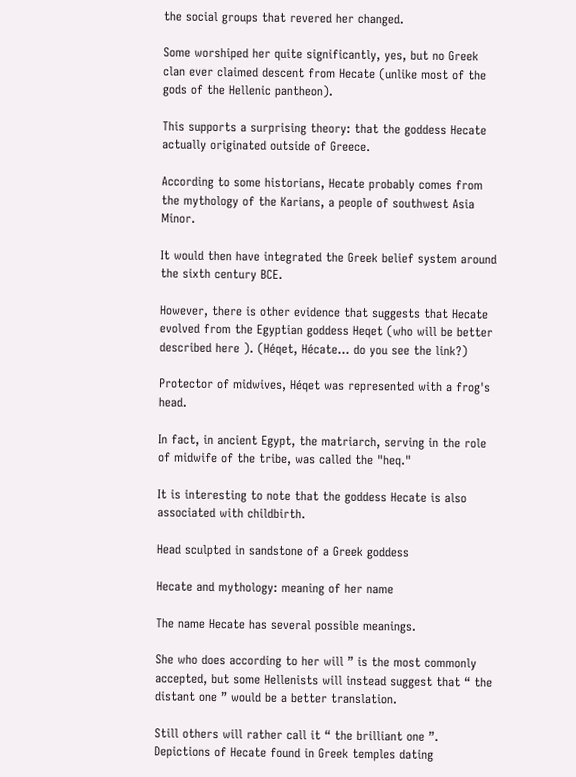the social groups that revered her changed.

Some worshiped her quite significantly, yes, but no Greek clan ever claimed descent from Hecate (unlike most of the gods of the Hellenic pantheon).

This supports a surprising theory: that the goddess Hecate actually originated outside of Greece.

According to some historians, Hecate probably comes from the mythology of the Karians, a people of southwest Asia Minor.

It would then have integrated the Greek belief system around the sixth century BCE.

However, there is other evidence that suggests that Hecate evolved from the Egyptian goddess Heqet (who will be better described here ). (Héqet, Hécate… do you see the link?)

Protector of midwives, Héqet was represented with a frog's head.

In fact, in ancient Egypt, the matriarch, serving in the role of midwife of the tribe, was called the "heq."

It is interesting to note that the goddess Hecate is also associated with childbirth.

Head sculpted in sandstone of a Greek goddess

Hecate and mythology: meaning of her name

The name Hecate has several possible meanings.

She who does according to her will ” is the most commonly accepted, but some Hellenists will instead suggest that “ the distant one ” would be a better translation.

Still others will rather call it “ the brilliant one ”. Depictions of Hecate found in Greek temples dating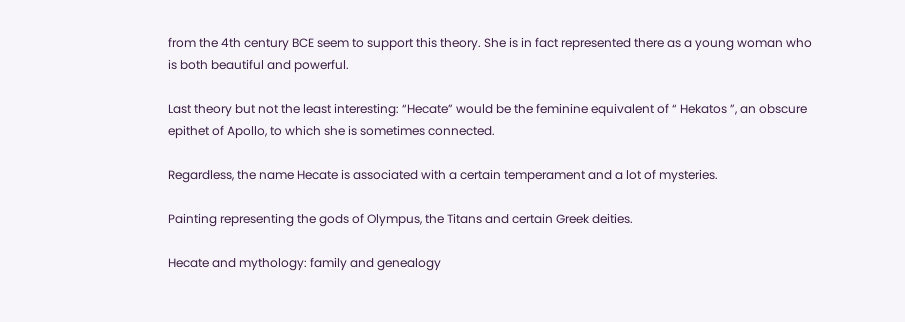from the 4th century BCE seem to support this theory. She is in fact represented there as a young woman who is both beautiful and powerful.

Last theory but not the least interesting: “Hecate” would be the feminine equivalent of “ Hekatos ”, an obscure epithet of Apollo, to which she is sometimes connected.

Regardless, the name Hecate is associated with a certain temperament and a lot of mysteries.

Painting representing the gods of Olympus, the Titans and certain Greek deities.

Hecate and mythology: family and genealogy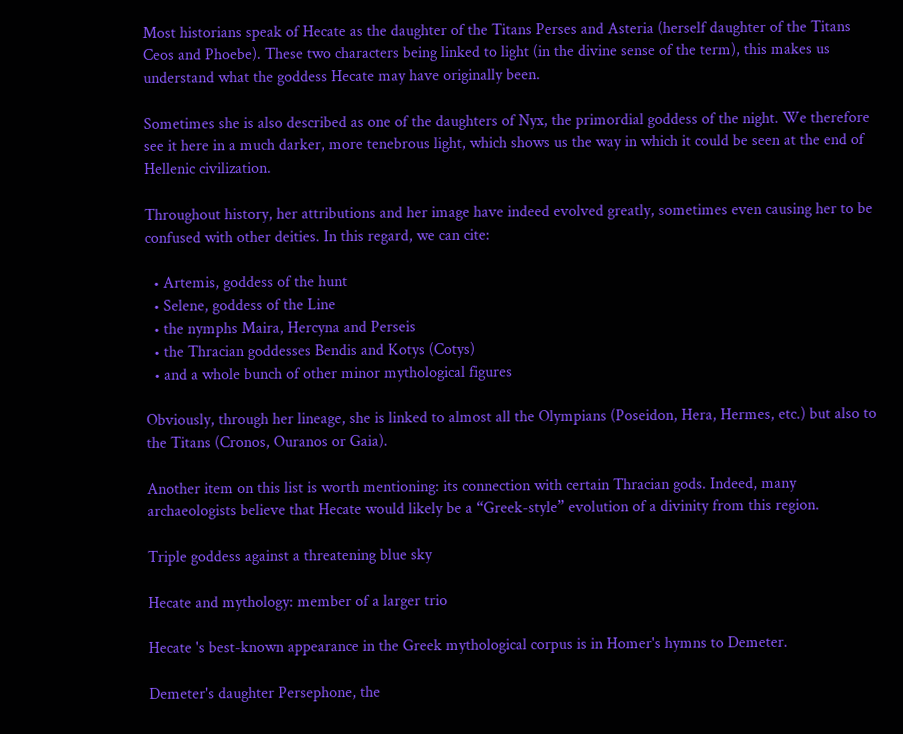Most historians speak of Hecate as the daughter of the Titans Perses and Asteria (herself daughter of the Titans Ceos and Phoebe). These two characters being linked to light (in the divine sense of the term), this makes us understand what the goddess Hecate may have originally been.

Sometimes she is also described as one of the daughters of Nyx, the primordial goddess of the night. We therefore see it here in a much darker, more tenebrous light, which shows us the way in which it could be seen at the end of Hellenic civilization.

Throughout history, her attributions and her image have indeed evolved greatly, sometimes even causing her to be confused with other deities. In this regard, we can cite:

  • Artemis, goddess of the hunt
  • Selene, goddess of the Line
  • the nymphs Maira, Hercyna and Perseis
  • the Thracian goddesses Bendis and Kotys (Cotys)
  • and a whole bunch of other minor mythological figures

Obviously, through her lineage, she is linked to almost all the Olympians (Poseidon, Hera, Hermes, etc.) but also to the Titans (Cronos, Ouranos or Gaia).

Another item on this list is worth mentioning: its connection with certain Thracian gods. Indeed, many archaeologists believe that Hecate would likely be a “Greek-style” evolution of a divinity from this region.

Triple goddess against a threatening blue sky

Hecate and mythology: member of a larger trio

Hecate 's best-known appearance in the Greek mythological corpus is in Homer's hymns to Demeter.

Demeter's daughter Persephone, the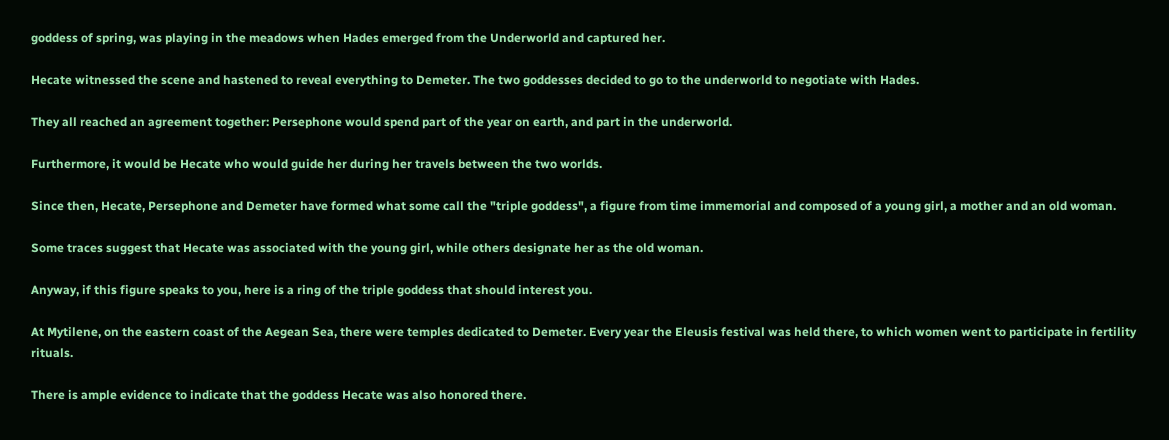goddess of spring, was playing in the meadows when Hades emerged from the Underworld and captured her.

Hecate witnessed the scene and hastened to reveal everything to Demeter. The two goddesses decided to go to the underworld to negotiate with Hades.

They all reached an agreement together: Persephone would spend part of the year on earth, and part in the underworld.

Furthermore, it would be Hecate who would guide her during her travels between the two worlds.

Since then, Hecate, Persephone and Demeter have formed what some call the "triple goddess", a figure from time immemorial and composed of a young girl, a mother and an old woman.

Some traces suggest that Hecate was associated with the young girl, while others designate her as the old woman.

Anyway, if this figure speaks to you, here is a ring of the triple goddess that should interest you.

At Mytilene, on the eastern coast of the Aegean Sea, there were temples dedicated to Demeter. Every year the Eleusis festival was held there, to which women went to participate in fertility rituals.

There is ample evidence to indicate that the goddess Hecate was also honored there.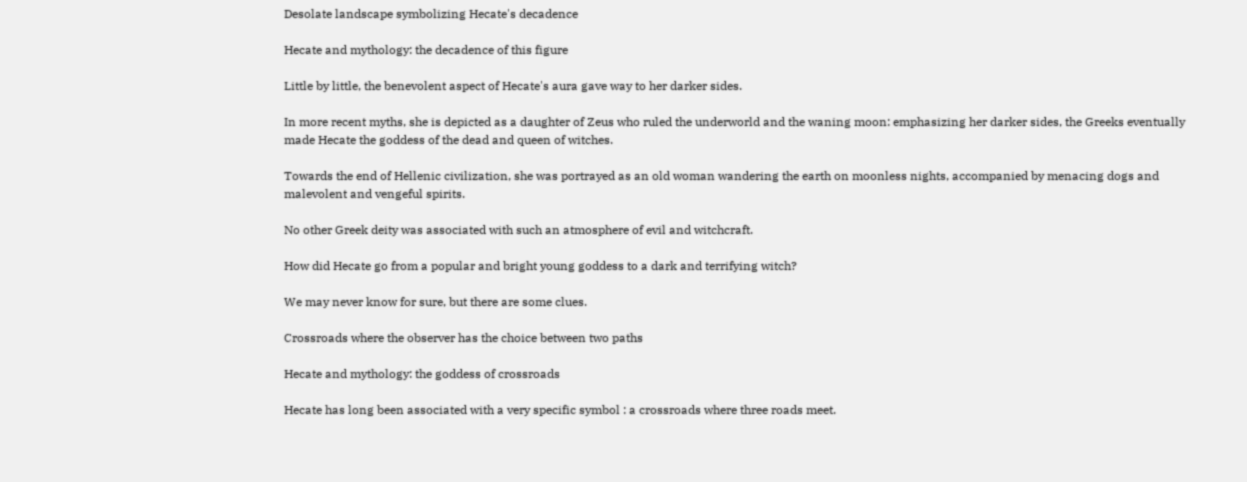Desolate landscape symbolizing Hecate's decadence

Hecate and mythology: the decadence of this figure

Little by little, the benevolent aspect of Hecate's aura gave way to her darker sides.

In more recent myths, she is depicted as a daughter of Zeus who ruled the underworld and the waning moon: emphasizing her darker sides, the Greeks eventually made Hecate the goddess of the dead and queen of witches.

Towards the end of Hellenic civilization, she was portrayed as an old woman wandering the earth on moonless nights, accompanied by menacing dogs and malevolent and vengeful spirits.

No other Greek deity was associated with such an atmosphere of evil and witchcraft.

How did Hecate go from a popular and bright young goddess to a dark and terrifying witch?

We may never know for sure, but there are some clues.

Crossroads where the observer has the choice between two paths

Hecate and mythology: the goddess of crossroads

Hecate has long been associated with a very specific symbol : a crossroads where three roads meet.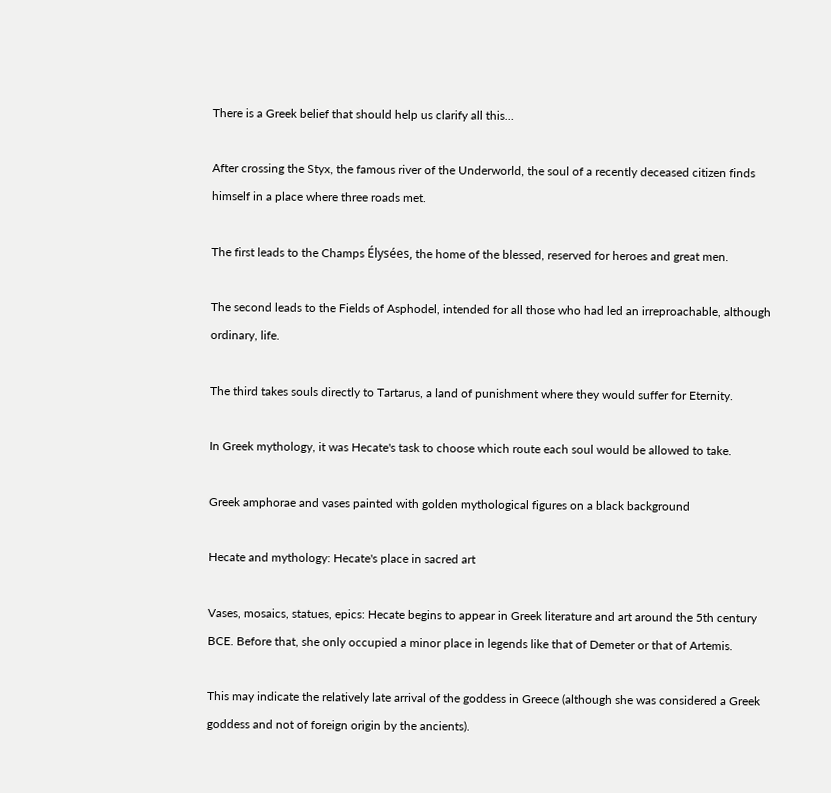There is a Greek belief that should help us clarify all this…

After crossing the Styx, the famous river of the Underworld, the soul of a recently deceased citizen finds himself in a place where three roads met.

The first leads to the Champs Élysées, the home of the blessed, reserved for heroes and great men.

The second leads to the Fields of Asphodel, intended for all those who had led an irreproachable, although ordinary, life.

The third takes souls directly to Tartarus, a land of punishment where they would suffer for Eternity.

In Greek mythology, it was Hecate's task to choose which route each soul would be allowed to take.

Greek amphorae and vases painted with golden mythological figures on a black background

Hecate and mythology: Hecate's place in sacred art

Vases, mosaics, statues, epics: Hecate begins to appear in Greek literature and art around the 5th century BCE. Before that, she only occupied a minor place in legends like that of Demeter or that of Artemis.

This may indicate the relatively late arrival of the goddess in Greece (although she was considered a Greek goddess and not of foreign origin by the ancients).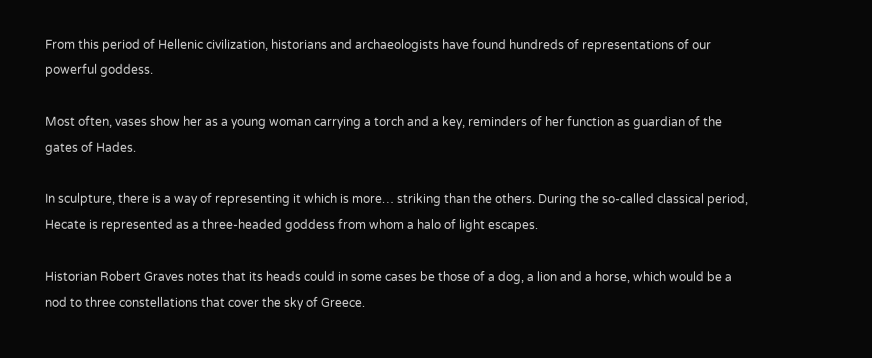From this period of Hellenic civilization, historians and archaeologists have found hundreds of representations of our powerful goddess.

Most often, vases show her as a young woman carrying a torch and a key, reminders of her function as guardian of the gates of Hades.

In sculpture, there is a way of representing it which is more… striking than the others. During the so-called classical period, Hecate is represented as a three-headed goddess from whom a halo of light escapes.

Historian Robert Graves notes that its heads could in some cases be those of a dog, a lion and a horse, which would be a nod to three constellations that cover the sky of Greece.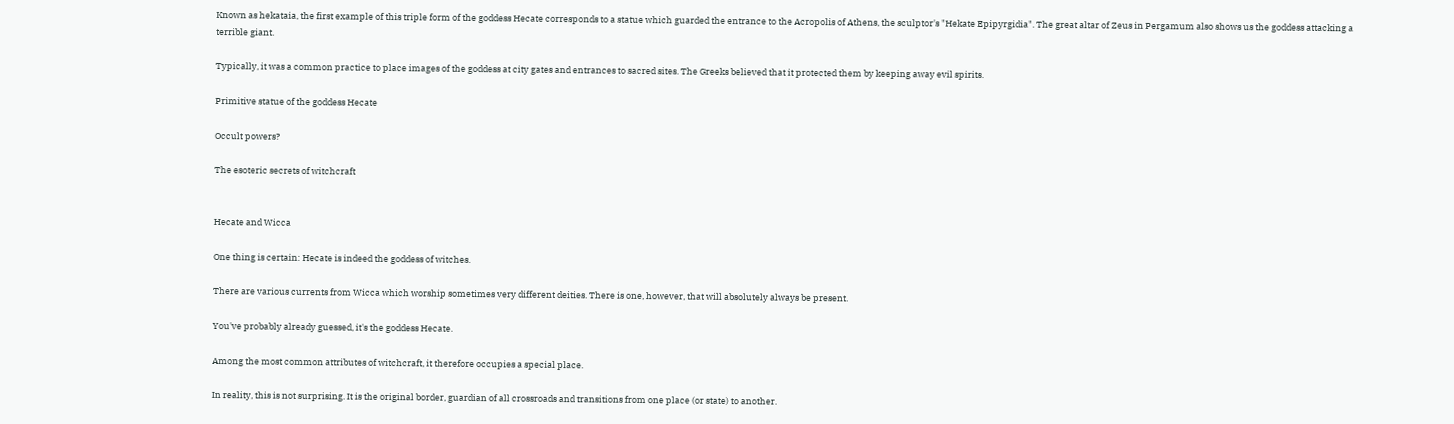Known as hekataia, the first example of this triple form of the goddess Hecate corresponds to a statue which guarded the entrance to the Acropolis of Athens, the sculptor's "Hekate Epipyrgidia". The great altar of Zeus in Pergamum also shows us the goddess attacking a terrible giant.

Typically, it was a common practice to place images of the goddess at city gates and entrances to sacred sites. The Greeks believed that it protected them by keeping away evil spirits.

Primitive statue of the goddess Hecate

Occult powers?

The esoteric secrets of witchcraft


Hecate and Wicca

One thing is certain: Hecate is indeed the goddess of witches.

There are various currents from Wicca which worship sometimes very different deities. There is one, however, that will absolutely always be present.

You've probably already guessed, it's the goddess Hecate.

Among the most common attributes of witchcraft, it therefore occupies a special place.

In reality, this is not surprising. It is the original border, guardian of all crossroads and transitions from one place (or state) to another.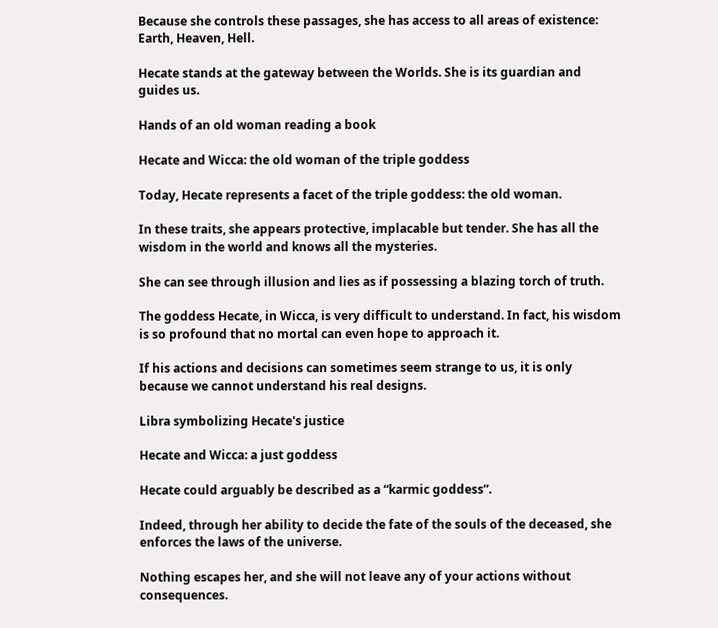Because she controls these passages, she has access to all areas of existence: Earth, Heaven, Hell.

Hecate stands at the gateway between the Worlds. She is its guardian and guides us.

Hands of an old woman reading a book

Hecate and Wicca: the old woman of the triple goddess

Today, Hecate represents a facet of the triple goddess: the old woman.

In these traits, she appears protective, implacable but tender. She has all the wisdom in the world and knows all the mysteries.

She can see through illusion and lies as if possessing a blazing torch of truth.

The goddess Hecate, in Wicca, is very difficult to understand. In fact, his wisdom is so profound that no mortal can even hope to approach it.

If his actions and decisions can sometimes seem strange to us, it is only because we cannot understand his real designs.

Libra symbolizing Hecate's justice

Hecate and Wicca: a just goddess

Hecate could arguably be described as a “karmic goddess”.

Indeed, through her ability to decide the fate of the souls of the deceased, she enforces the laws of the universe.

Nothing escapes her, and she will not leave any of your actions without consequences.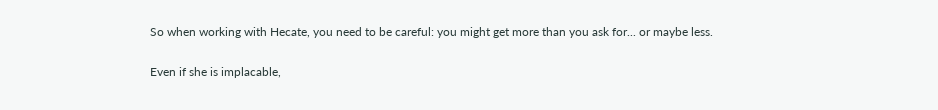So when working with Hecate, you need to be careful: you might get more than you ask for... or maybe less.

Even if she is implacable,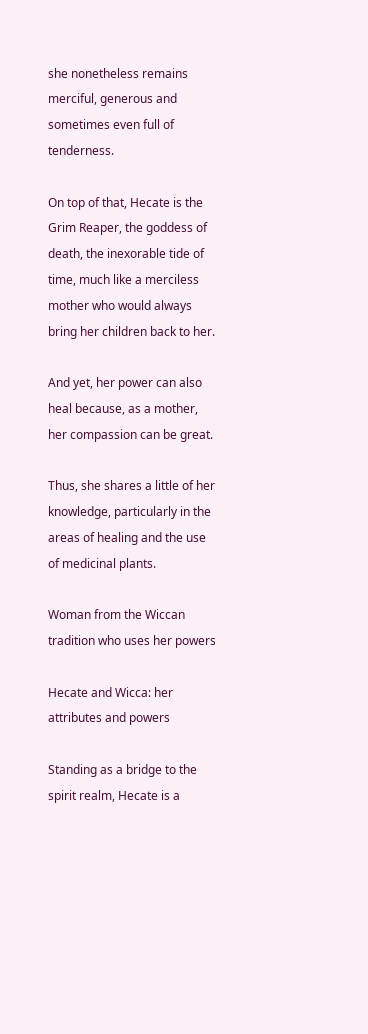she nonetheless remains merciful, generous and sometimes even full of tenderness.

On top of that, Hecate is the Grim Reaper, the goddess of death, the inexorable tide of time, much like a merciless mother who would always bring her children back to her.

And yet, her power can also heal because, as a mother, her compassion can be great.

Thus, she shares a little of her knowledge, particularly in the areas of healing and the use of medicinal plants.

Woman from the Wiccan tradition who uses her powers

Hecate and Wicca: her attributes and powers

Standing as a bridge to the spirit realm, Hecate is a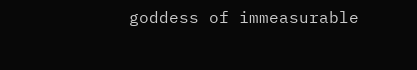goddess of immeasurable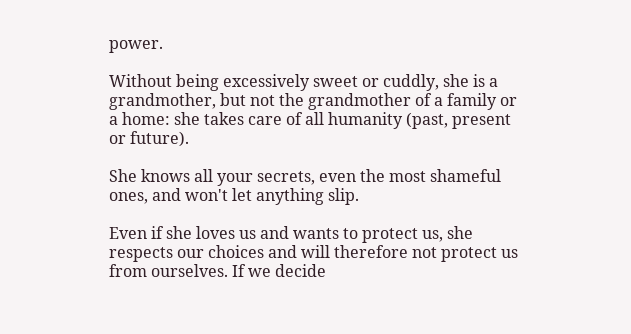power.

Without being excessively sweet or cuddly, she is a grandmother, but not the grandmother of a family or a home: she takes care of all humanity (past, present or future).

She knows all your secrets, even the most shameful ones, and won't let anything slip.

Even if she loves us and wants to protect us, she respects our choices and will therefore not protect us from ourselves. If we decide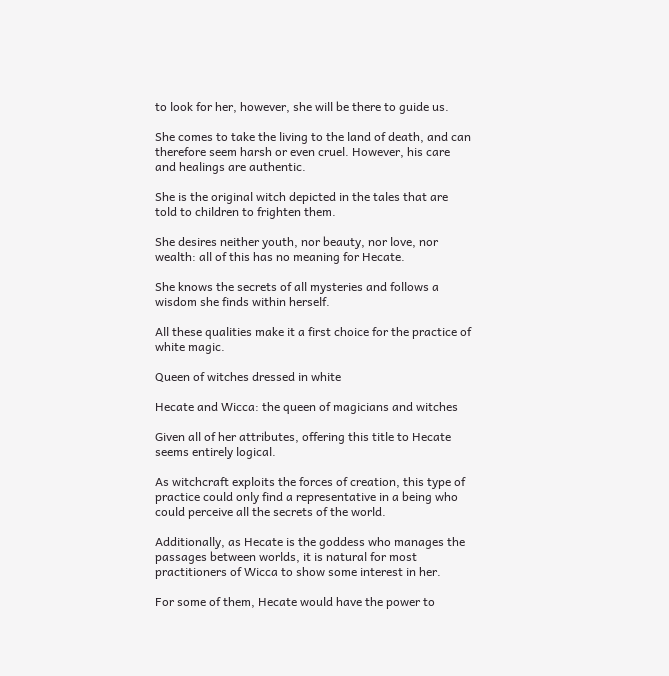to look for her, however, she will be there to guide us.

She comes to take the living to the land of death, and can therefore seem harsh or even cruel. However, his care and healings are authentic.

She is the original witch depicted in the tales that are told to children to frighten them.

She desires neither youth, nor beauty, nor love, nor wealth: all of this has no meaning for Hecate.

She knows the secrets of all mysteries and follows a wisdom she finds within herself.

All these qualities make it a first choice for the practice of white magic.

Queen of witches dressed in white

Hecate and Wicca: the queen of magicians and witches

Given all of her attributes, offering this title to Hecate seems entirely logical.

As witchcraft exploits the forces of creation, this type of practice could only find a representative in a being who could perceive all the secrets of the world.

Additionally, as Hecate is the goddess who manages the passages between worlds, it is natural for most practitioners of Wicca to show some interest in her.

For some of them, Hecate would have the power to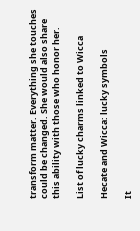transform matter. Everything she touches could be changed. She would also share this ability with those who honor her.

List of lucky charms linked to Wicca

Hecate and Wicca: lucky symbols

It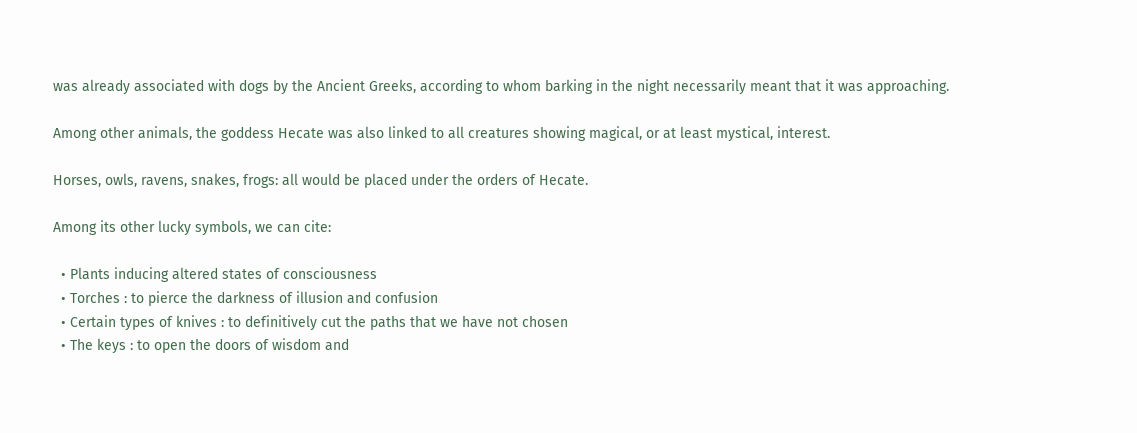was already associated with dogs by the Ancient Greeks, according to whom barking in the night necessarily meant that it was approaching.

Among other animals, the goddess Hecate was also linked to all creatures showing magical, or at least mystical, interest.

Horses, owls, ravens, snakes, frogs: all would be placed under the orders of Hecate.

Among its other lucky symbols, we can cite:

  • Plants inducing altered states of consciousness
  • Torches : to pierce the darkness of illusion and confusion
  • Certain types of knives : to definitively cut the paths that we have not chosen
  • The keys : to open the doors of wisdom and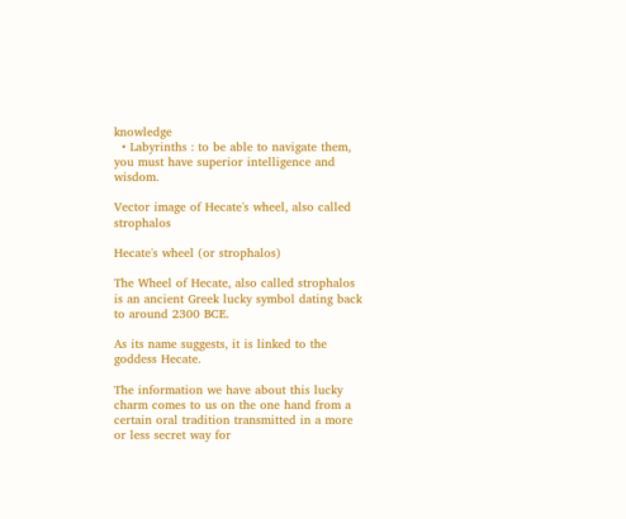knowledge
  • Labyrinths : to be able to navigate them, you must have superior intelligence and wisdom.

Vector image of Hecate's wheel, also called strophalos

Hecate's wheel (or strophalos)

The Wheel of Hecate, also called strophalos is an ancient Greek lucky symbol dating back to around 2300 BCE.

As its name suggests, it is linked to the goddess Hecate.

The information we have about this lucky charm comes to us on the one hand from a certain oral tradition transmitted in a more or less secret way for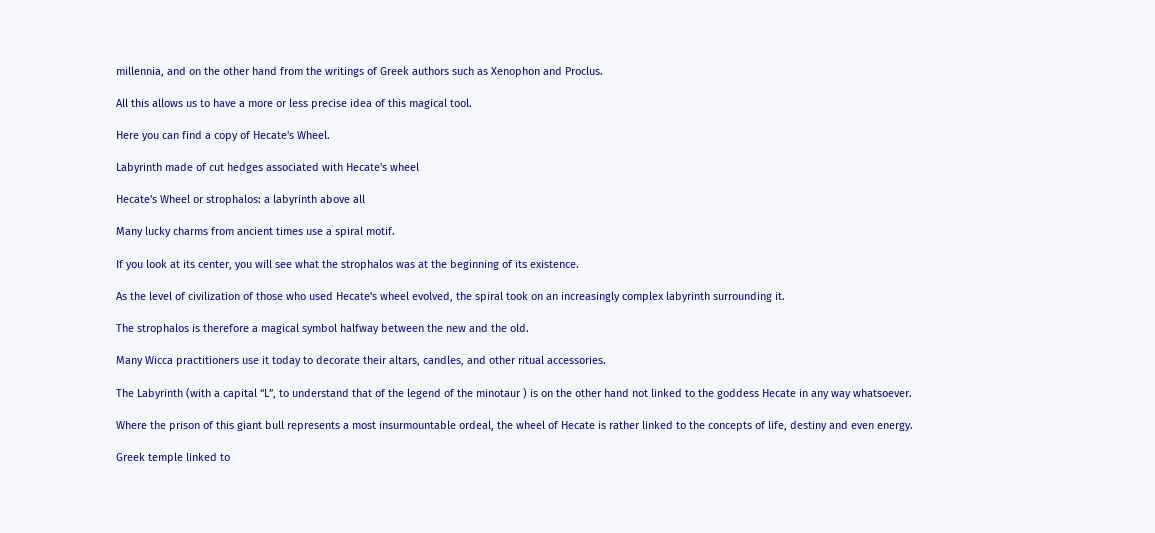millennia, and on the other hand from the writings of Greek authors such as Xenophon and Proclus.

All this allows us to have a more or less precise idea of this magical tool.

Here you can find a copy of Hecate's Wheel.

Labyrinth made of cut hedges associated with Hecate's wheel

Hecate's Wheel or strophalos: a labyrinth above all

Many lucky charms from ancient times use a spiral motif.

If you look at its center, you will see what the strophalos was at the beginning of its existence.

As the level of civilization of those who used Hecate's wheel evolved, the spiral took on an increasingly complex labyrinth surrounding it.

The strophalos is therefore a magical symbol halfway between the new and the old.

Many Wicca practitioners use it today to decorate their altars, candles, and other ritual accessories.

The Labyrinth (with a capital “L”, to understand that of the legend of the minotaur ) is on the other hand not linked to the goddess Hecate in any way whatsoever.

Where the prison of this giant bull represents a most insurmountable ordeal, the wheel of Hecate is rather linked to the concepts of life, destiny and even energy.

Greek temple linked to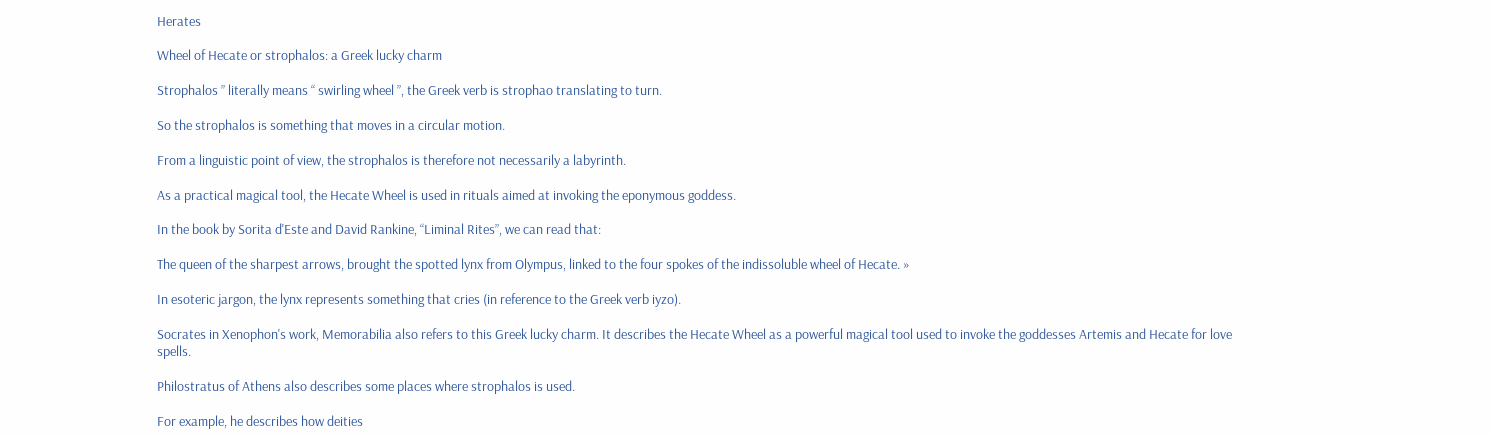Herates

Wheel of Hecate or strophalos: a Greek lucky charm

Strophalos ” literally means “ swirling wheel ”, the Greek verb is strophao translating to turn.

So the strophalos is something that moves in a circular motion.

From a linguistic point of view, the strophalos is therefore not necessarily a labyrinth.

As a practical magical tool, the Hecate Wheel is used in rituals aimed at invoking the eponymous goddess.

In the book by Sorita d'Este and David Rankine, “Liminal Rites”, we can read that:

The queen of the sharpest arrows, brought the spotted lynx from Olympus, linked to the four spokes of the indissoluble wheel of Hecate. »

In esoteric jargon, the lynx represents something that cries (in reference to the Greek verb iyzo).

Socrates in Xenophon's work, Memorabilia also refers to this Greek lucky charm. It describes the Hecate Wheel as a powerful magical tool used to invoke the goddesses Artemis and Hecate for love spells.

Philostratus of Athens also describes some places where strophalos is used.

For example, he describes how deities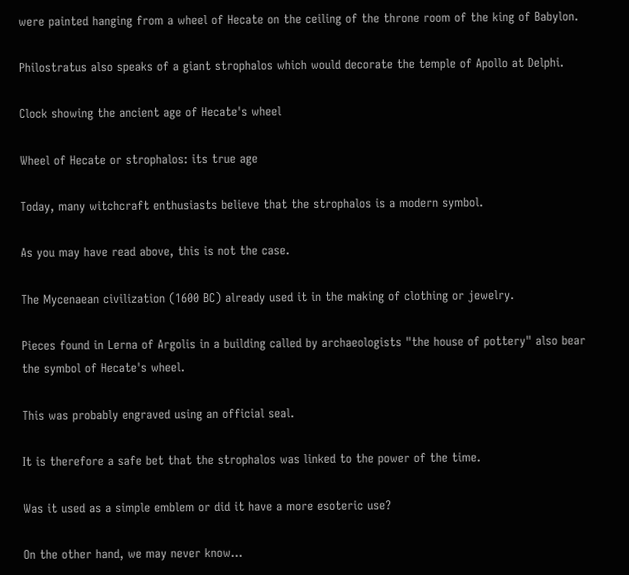were painted hanging from a wheel of Hecate on the ceiling of the throne room of the king of Babylon.

Philostratus also speaks of a giant strophalos which would decorate the temple of Apollo at Delphi.

Clock showing the ancient age of Hecate's wheel

Wheel of Hecate or strophalos: its true age

Today, many witchcraft enthusiasts believe that the strophalos is a modern symbol.

As you may have read above, this is not the case.

The Mycenaean civilization (1600 BC) already used it in the making of clothing or jewelry.

Pieces found in Lerna of Argolis in a building called by archaeologists "the house of pottery" also bear the symbol of Hecate's wheel.

This was probably engraved using an official seal.

It is therefore a safe bet that the strophalos was linked to the power of the time.

Was it used as a simple emblem or did it have a more esoteric use?

On the other hand, we may never know...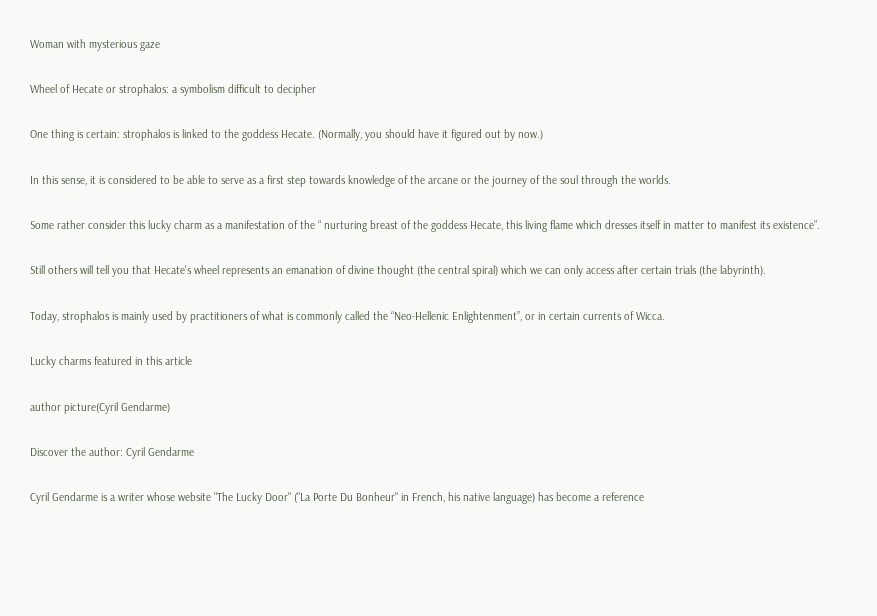Woman with mysterious gaze

Wheel of Hecate or strophalos: a symbolism difficult to decipher

One thing is certain: strophalos is linked to the goddess Hecate. (Normally, you should have it figured out by now.)

In this sense, it is considered to be able to serve as a first step towards knowledge of the arcane or the journey of the soul through the worlds.

Some rather consider this lucky charm as a manifestation of the “ nurturing breast of the goddess Hecate, this living flame which dresses itself in matter to manifest its existence”.

Still others will tell you that Hecate's wheel represents an emanation of divine thought (the central spiral) which we can only access after certain trials (the labyrinth).

Today, strophalos is mainly used by practitioners of what is commonly called the “Neo-Hellenic Enlightenment”, or in certain currents of Wicca.

Lucky charms featured in this article

author picture(Cyril Gendarme)

Discover the author: Cyril Gendarme

Cyril Gendarme is a writer whose website "The Lucky Door" ("La Porte Du Bonheur" in French, his native language) has become a reference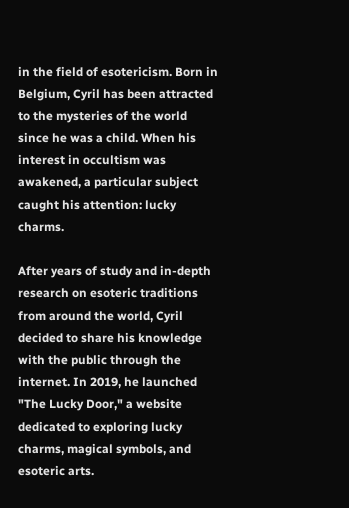in the field of esotericism. Born in Belgium, Cyril has been attracted to the mysteries of the world since he was a child. When his interest in occultism was awakened, a particular subject caught his attention: lucky charms.

After years of study and in-depth research on esoteric traditions from around the world, Cyril decided to share his knowledge with the public through the internet. In 2019, he launched "The Lucky Door," a website dedicated to exploring lucky charms, magical symbols, and esoteric arts.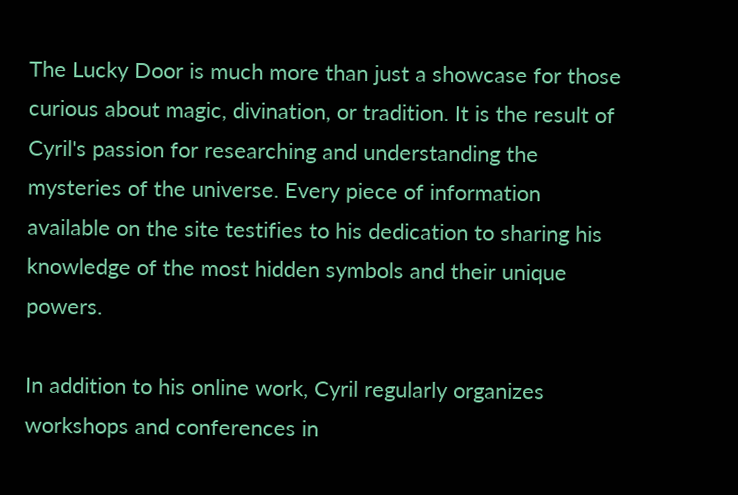The Lucky Door is much more than just a showcase for those curious about magic, divination, or tradition. It is the result of Cyril's passion for researching and understanding the mysteries of the universe. Every piece of information available on the site testifies to his dedication to sharing his knowledge of the most hidden symbols and their unique powers.

In addition to his online work, Cyril regularly organizes workshops and conferences in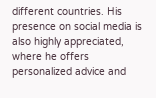different countries. His presence on social media is also highly appreciated, where he offers personalized advice and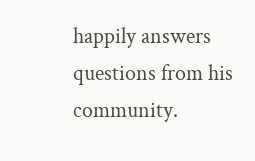happily answers questions from his community.